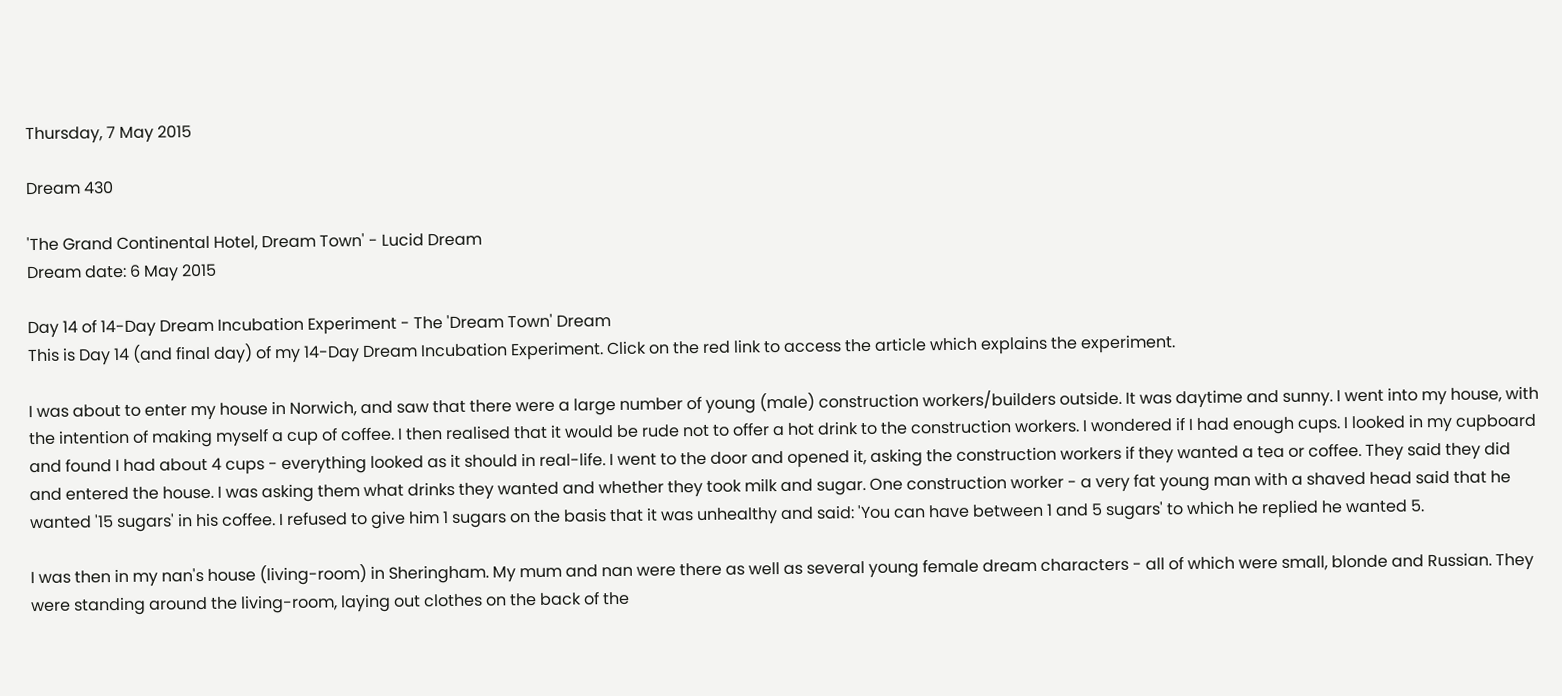Thursday, 7 May 2015

Dream 430

'The Grand Continental Hotel, Dream Town' - Lucid Dream
Dream date: 6 May 2015

Day 14 of 14-Day Dream Incubation Experiment - The 'Dream Town' Dream
This is Day 14 (and final day) of my 14-Day Dream Incubation Experiment. Click on the red link to access the article which explains the experiment.

I was about to enter my house in Norwich, and saw that there were a large number of young (male) construction workers/builders outside. It was daytime and sunny. I went into my house, with the intention of making myself a cup of coffee. I then realised that it would be rude not to offer a hot drink to the construction workers. I wondered if I had enough cups. I looked in my cupboard and found I had about 4 cups - everything looked as it should in real-life. I went to the door and opened it, asking the construction workers if they wanted a tea or coffee. They said they did and entered the house. I was asking them what drinks they wanted and whether they took milk and sugar. One construction worker - a very fat young man with a shaved head said that he wanted '15 sugars' in his coffee. I refused to give him 1 sugars on the basis that it was unhealthy and said: 'You can have between 1 and 5 sugars' to which he replied he wanted 5.

I was then in my nan's house (living-room) in Sheringham. My mum and nan were there as well as several young female dream characters - all of which were small, blonde and Russian. They were standing around the living-room, laying out clothes on the back of the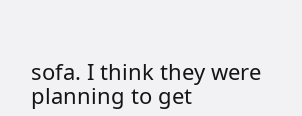sofa. I think they were planning to get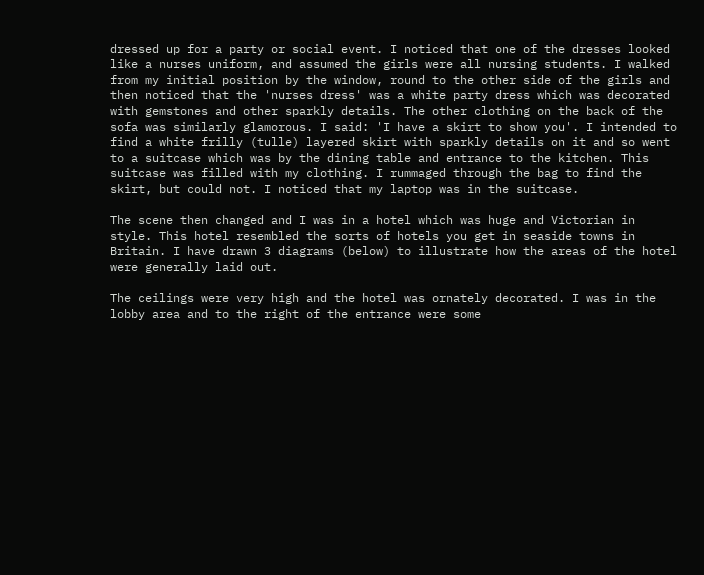dressed up for a party or social event. I noticed that one of the dresses looked like a nurses uniform, and assumed the girls were all nursing students. I walked from my initial position by the window, round to the other side of the girls and then noticed that the 'nurses dress' was a white party dress which was decorated with gemstones and other sparkly details. The other clothing on the back of the sofa was similarly glamorous. I said: 'I have a skirt to show you'. I intended to find a white frilly (tulle) layered skirt with sparkly details on it and so went to a suitcase which was by the dining table and entrance to the kitchen. This suitcase was filled with my clothing. I rummaged through the bag to find the skirt, but could not. I noticed that my laptop was in the suitcase.

The scene then changed and I was in a hotel which was huge and Victorian in style. This hotel resembled the sorts of hotels you get in seaside towns in Britain. I have drawn 3 diagrams (below) to illustrate how the areas of the hotel were generally laid out.

The ceilings were very high and the hotel was ornately decorated. I was in the lobby area and to the right of the entrance were some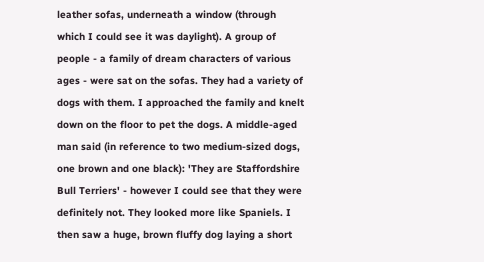leather sofas, underneath a window (through which I could see it was daylight). A group of people - a family of dream characters of various ages - were sat on the sofas. They had a variety of dogs with them. I approached the family and knelt down on the floor to pet the dogs. A middle-aged man said (in reference to two medium-sized dogs, one brown and one black): 'They are Staffordshire Bull Terriers' - however I could see that they were definitely not. They looked more like Spaniels. I then saw a huge, brown fluffy dog laying a short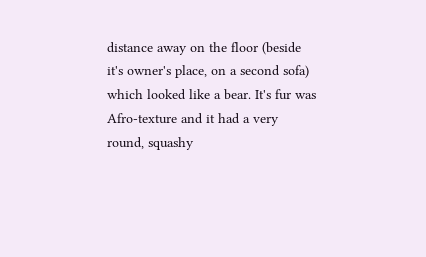distance away on the floor (beside it's owner's place, on a second sofa) which looked like a bear. It's fur was Afro-texture and it had a very round, squashy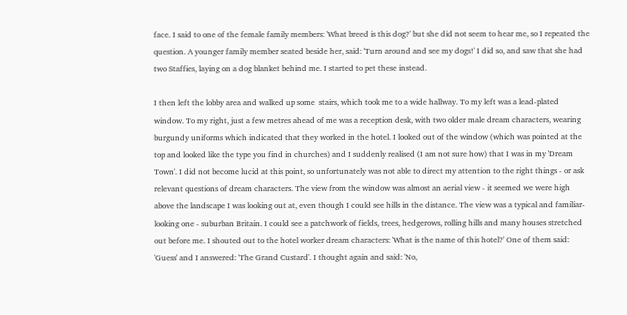face. I said to one of the female family members: 'What breed is this dog?' but she did not seem to hear me, so I repeated the question. A younger family member seated beside her, said: 'Turn around and see my dogs!' I did so, and saw that she had two Staffies, laying on a dog blanket behind me. I started to pet these instead.

I then left the lobby area and walked up some  stairs, which took me to a wide hallway. To my left was a lead-plated window. To my right, just a few metres ahead of me was a reception desk, with two older male dream characters, wearing burgundy uniforms which indicated that they worked in the hotel. I looked out of the window (which was pointed at the top and looked like the type you find in churches) and I suddenly realised (I am not sure how) that I was in my 'Dream Town'. I did not become lucid at this point, so unfortunately was not able to direct my attention to the right things - or ask relevant questions of dream characters. The view from the window was almost an aerial view - it seemed we were high above the landscape I was looking out at, even though I could see hills in the distance. The view was a typical and familiar-looking one - suburban Britain. I could see a patchwork of fields, trees, hedgerows, rolling hills and many houses stretched out before me. I shouted out to the hotel worker dream characters: 'What is the name of this hotel?' One of them said: 'Guess' and I answered: 'The Grand Custard'. I thought again and said: 'No,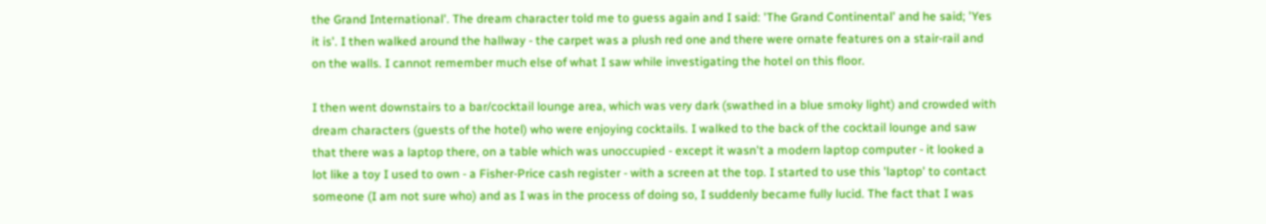the Grand International'. The dream character told me to guess again and I said: 'The Grand Continental' and he said; 'Yes it is'. I then walked around the hallway - the carpet was a plush red one and there were ornate features on a stair-rail and on the walls. I cannot remember much else of what I saw while investigating the hotel on this floor.

I then went downstairs to a bar/cocktail lounge area, which was very dark (swathed in a blue smoky light) and crowded with dream characters (guests of the hotel) who were enjoying cocktails. I walked to the back of the cocktail lounge and saw that there was a laptop there, on a table which was unoccupied - except it wasn't a modern laptop computer - it looked a lot like a toy I used to own - a Fisher-Price cash register - with a screen at the top. I started to use this 'laptop' to contact someone (I am not sure who) and as I was in the process of doing so, I suddenly became fully lucid. The fact that I was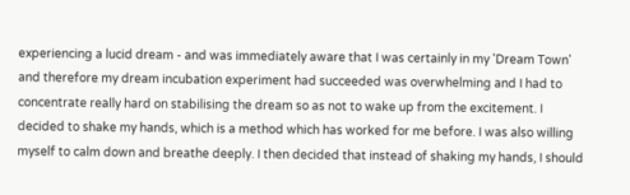experiencing a lucid dream - and was immediately aware that I was certainly in my 'Dream Town' and therefore my dream incubation experiment had succeeded was overwhelming and I had to concentrate really hard on stabilising the dream so as not to wake up from the excitement. I decided to shake my hands, which is a method which has worked for me before. I was also willing myself to calm down and breathe deeply. I then decided that instead of shaking my hands, I should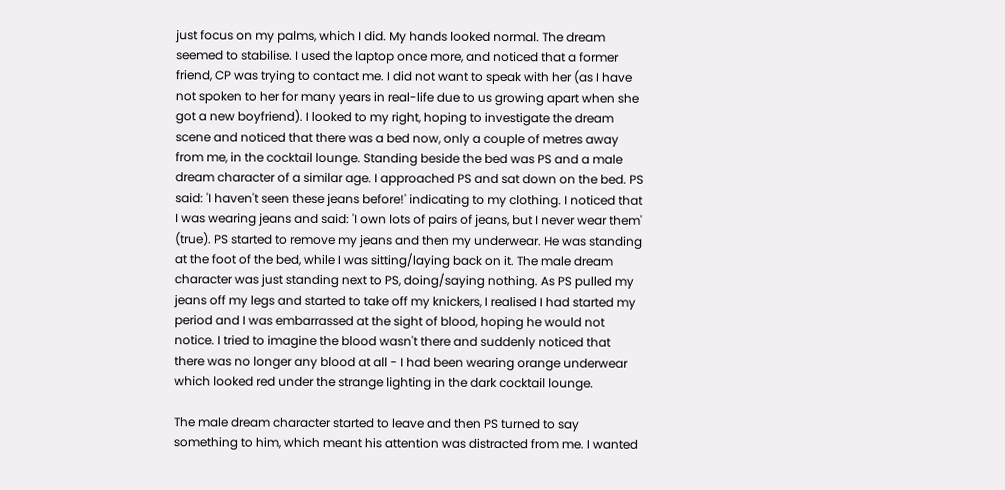just focus on my palms, which I did. My hands looked normal. The dream seemed to stabilise. I used the laptop once more, and noticed that a former friend, CP was trying to contact me. I did not want to speak with her (as I have not spoken to her for many years in real-life due to us growing apart when she got a new boyfriend). I looked to my right, hoping to investigate the dream scene and noticed that there was a bed now, only a couple of metres away from me, in the cocktail lounge. Standing beside the bed was PS and a male dream character of a similar age. I approached PS and sat down on the bed. PS said: 'I haven't seen these jeans before!' indicating to my clothing. I noticed that I was wearing jeans and said: 'I own lots of pairs of jeans, but I never wear them' (true). PS started to remove my jeans and then my underwear. He was standing at the foot of the bed, while I was sitting/laying back on it. The male dream character was just standing next to PS, doing/saying nothing. As PS pulled my jeans off my legs and started to take off my knickers, I realised I had started my period and I was embarrassed at the sight of blood, hoping he would not notice. I tried to imagine the blood wasn't there and suddenly noticed that there was no longer any blood at all - I had been wearing orange underwear which looked red under the strange lighting in the dark cocktail lounge.

The male dream character started to leave and then PS turned to say something to him, which meant his attention was distracted from me. I wanted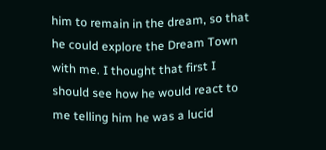him to remain in the dream, so that he could explore the Dream Town with me. I thought that first I should see how he would react to me telling him he was a lucid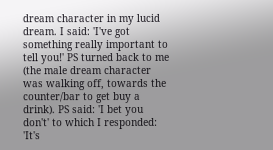dream character in my lucid dream. I said: 'I've got something really important to tell you!' PS turned back to me (the male dream character was walking off, towards the counter/bar to get buy a drink). PS said: 'I bet you don't' to which I responded: 'It's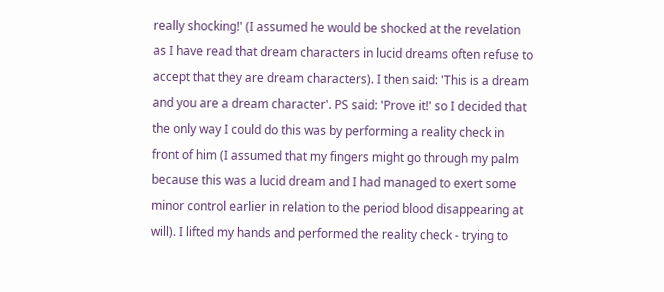really shocking!' (I assumed he would be shocked at the revelation as I have read that dream characters in lucid dreams often refuse to accept that they are dream characters). I then said: 'This is a dream and you are a dream character'. PS said: 'Prove it!' so I decided that the only way I could do this was by performing a reality check in front of him (I assumed that my fingers might go through my palm because this was a lucid dream and I had managed to exert some minor control earlier in relation to the period blood disappearing at will). I lifted my hands and performed the reality check - trying to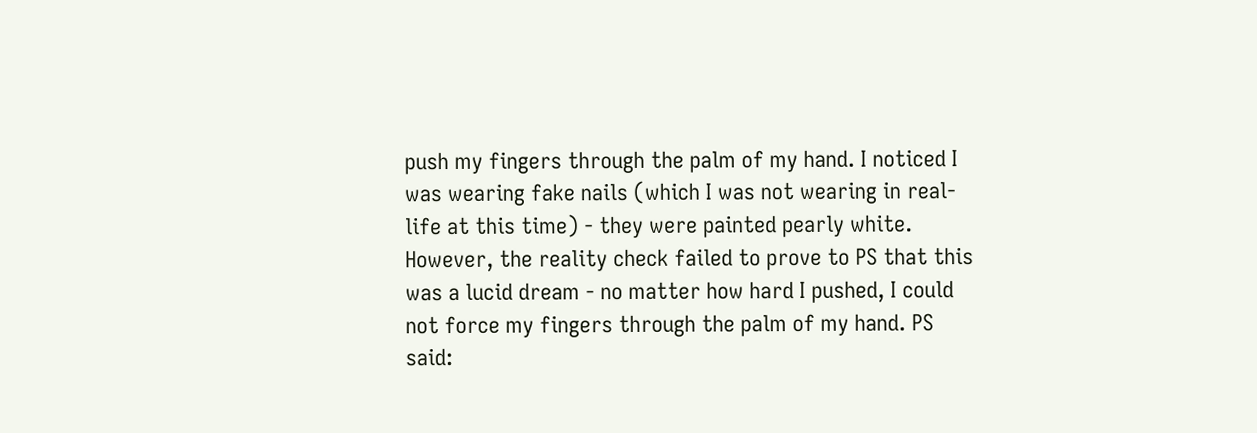push my fingers through the palm of my hand. I noticed I was wearing fake nails (which I was not wearing in real-life at this time) - they were painted pearly white. However, the reality check failed to prove to PS that this was a lucid dream - no matter how hard I pushed, I could not force my fingers through the palm of my hand. PS said: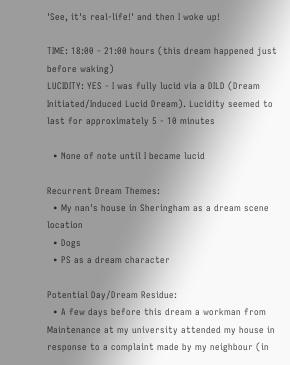'See, it's real-life!' and then I woke up!

TIME: 18:00 - 21:00 hours (this dream happened just before waking)
LUCIDITY: YES - I was fully lucid via a DILD (Dream Initiated/Induced Lucid Dream). Lucidity seemed to last for approximately 5 - 10 minutes

  • None of note until I became lucid

Recurrent Dream Themes:
  • My nan's house in Sheringham as a dream scene location
  • Dogs
  • PS as a dream character

Potential Day/Dream Residue:
  • A few days before this dream a workman from Maintenance at my university attended my house in response to a complaint made by my neighbour (in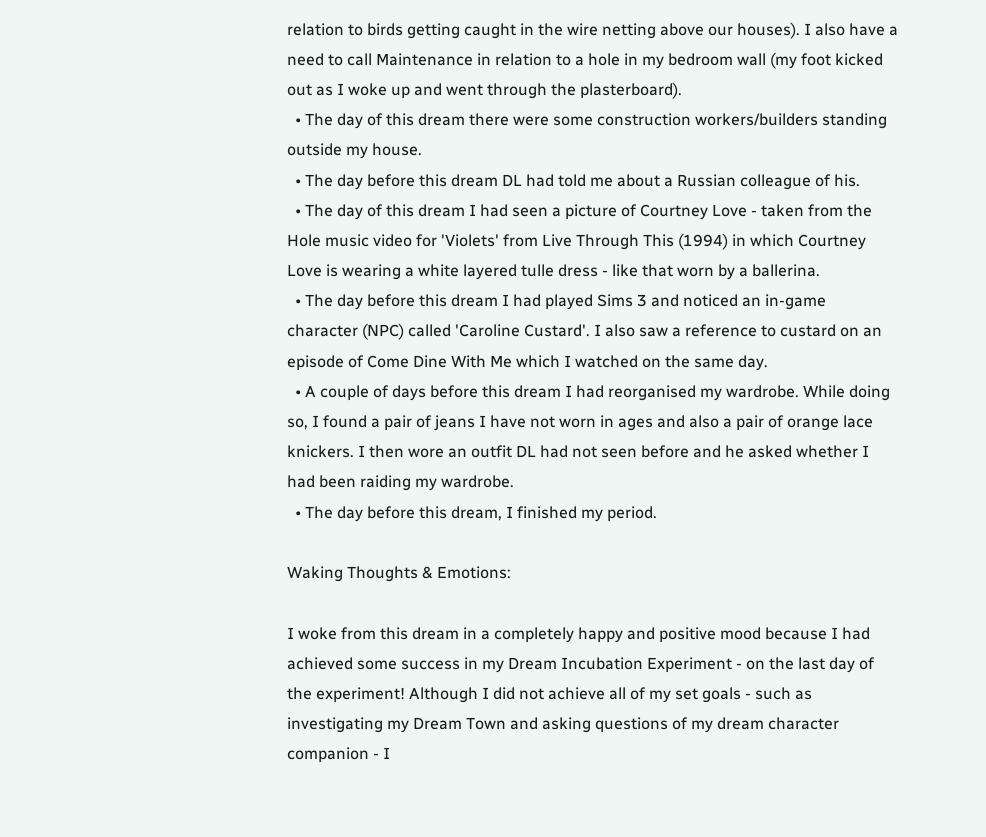relation to birds getting caught in the wire netting above our houses). I also have a need to call Maintenance in relation to a hole in my bedroom wall (my foot kicked out as I woke up and went through the plasterboard).
  • The day of this dream there were some construction workers/builders standing outside my house.
  • The day before this dream DL had told me about a Russian colleague of his.
  • The day of this dream I had seen a picture of Courtney Love - taken from the Hole music video for 'Violets' from Live Through This (1994) in which Courtney Love is wearing a white layered tulle dress - like that worn by a ballerina.
  • The day before this dream I had played Sims 3 and noticed an in-game character (NPC) called 'Caroline Custard'. I also saw a reference to custard on an episode of Come Dine With Me which I watched on the same day.
  • A couple of days before this dream I had reorganised my wardrobe. While doing so, I found a pair of jeans I have not worn in ages and also a pair of orange lace knickers. I then wore an outfit DL had not seen before and he asked whether I had been raiding my wardrobe.
  • The day before this dream, I finished my period.

Waking Thoughts & Emotions:

I woke from this dream in a completely happy and positive mood because I had achieved some success in my Dream Incubation Experiment - on the last day of the experiment! Although I did not achieve all of my set goals - such as investigating my Dream Town and asking questions of my dream character companion - I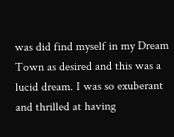was did find myself in my Dream Town as desired and this was a lucid dream. I was so exuberant and thrilled at having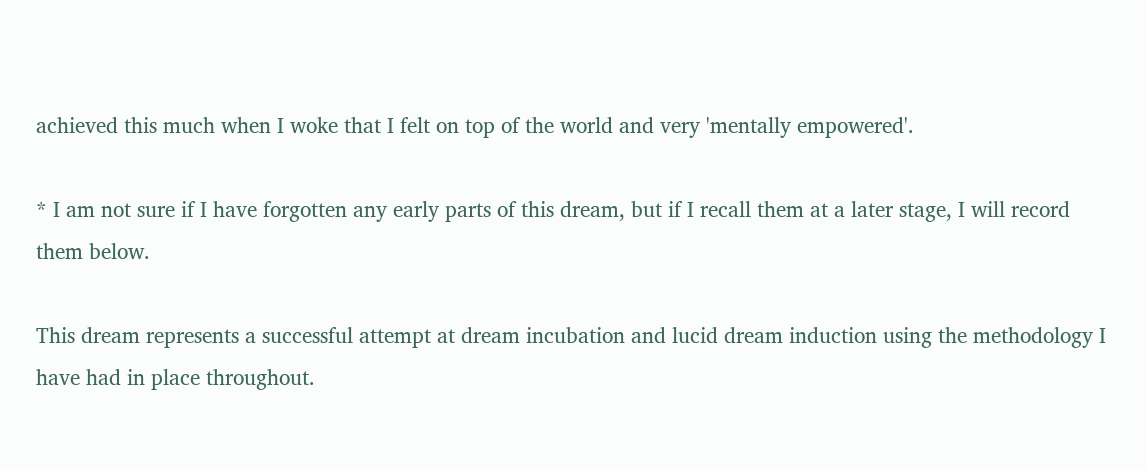achieved this much when I woke that I felt on top of the world and very 'mentally empowered'.

* I am not sure if I have forgotten any early parts of this dream, but if I recall them at a later stage, I will record them below.

This dream represents a successful attempt at dream incubation and lucid dream induction using the methodology I have had in place throughout.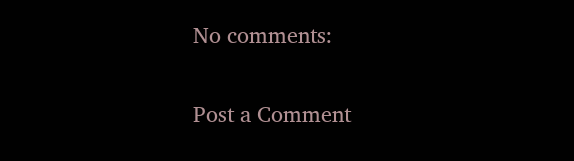No comments:

Post a Comment